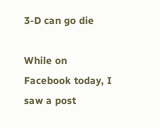3-D can go die

While on Facebook today, I saw a post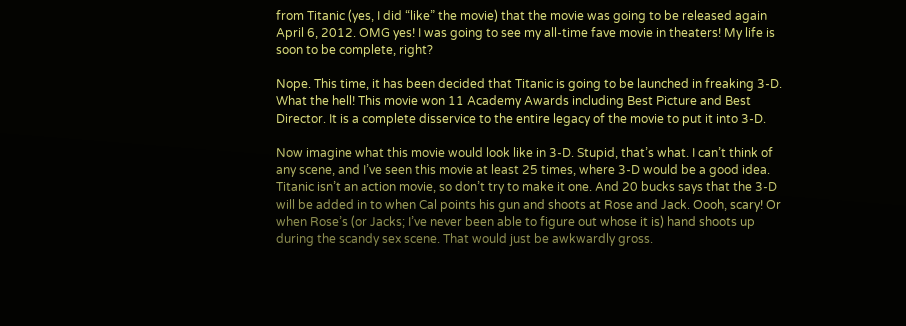from Titanic (yes, I did “like” the movie) that the movie was going to be released again April 6, 2012. OMG yes! I was going to see my all-time fave movie in theaters! My life is soon to be complete, right?

Nope. This time, it has been decided that Titanic is going to be launched in freaking 3-D. What the hell! This movie won 11 Academy Awards including Best Picture and Best Director. It is a complete disservice to the entire legacy of the movie to put it into 3-D.

Now imagine what this movie would look like in 3-D. Stupid, that’s what. I can’t think of any scene, and I’ve seen this movie at least 25 times, where 3-D would be a good idea. Titanic isn’t an action movie, so don’t try to make it one. And 20 bucks says that the 3-D will be added in to when Cal points his gun and shoots at Rose and Jack. Oooh, scary! Or when Rose’s (or Jacks; I’ve never been able to figure out whose it is) hand shoots up during the scandy sex scene. That would just be awkwardly gross.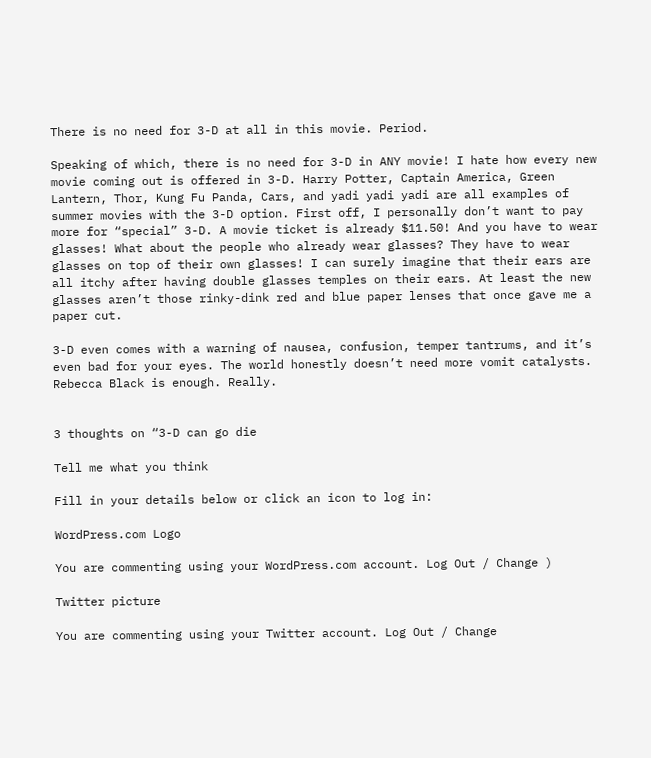There is no need for 3-D at all in this movie. Period.

Speaking of which, there is no need for 3-D in ANY movie! I hate how every new movie coming out is offered in 3-D. Harry Potter, Captain America, Green Lantern, Thor, Kung Fu Panda, Cars, and yadi yadi yadi are all examples of summer movies with the 3-D option. First off, I personally don’t want to pay more for “special” 3-D. A movie ticket is already $11.50! And you have to wear glasses! What about the people who already wear glasses? They have to wear glasses on top of their own glasses! I can surely imagine that their ears are all itchy after having double glasses temples on their ears. At least the new glasses aren’t those rinky-dink red and blue paper lenses that once gave me a paper cut.

3-D even comes with a warning of nausea, confusion, temper tantrums, and it’s even bad for your eyes. The world honestly doesn’t need more vomit catalysts. Rebecca Black is enough. Really.


3 thoughts on “3-D can go die

Tell me what you think

Fill in your details below or click an icon to log in:

WordPress.com Logo

You are commenting using your WordPress.com account. Log Out / Change )

Twitter picture

You are commenting using your Twitter account. Log Out / Change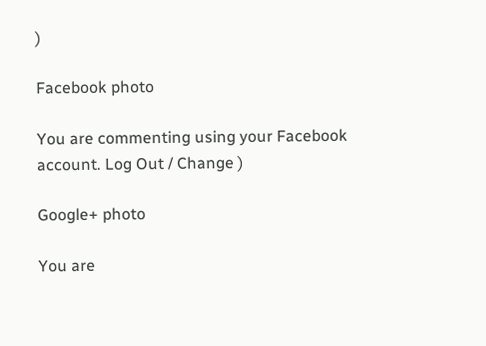)

Facebook photo

You are commenting using your Facebook account. Log Out / Change )

Google+ photo

You are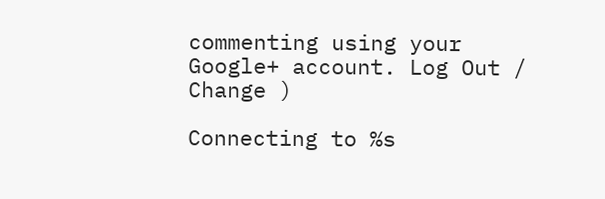commenting using your Google+ account. Log Out / Change )

Connecting to %s